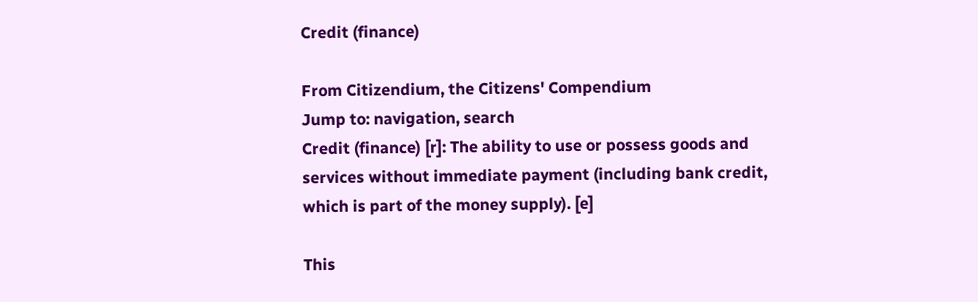Credit (finance)

From Citizendium, the Citizens' Compendium
Jump to: navigation, search
Credit (finance) [r]: The ability to use or possess goods and services without immediate payment (including bank credit, which is part of the money supply). [e]

This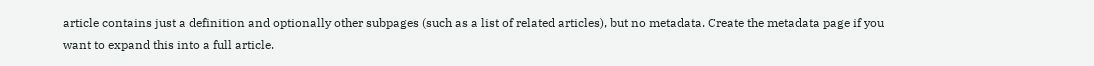article contains just a definition and optionally other subpages (such as a list of related articles), but no metadata. Create the metadata page if you want to expand this into a full article.